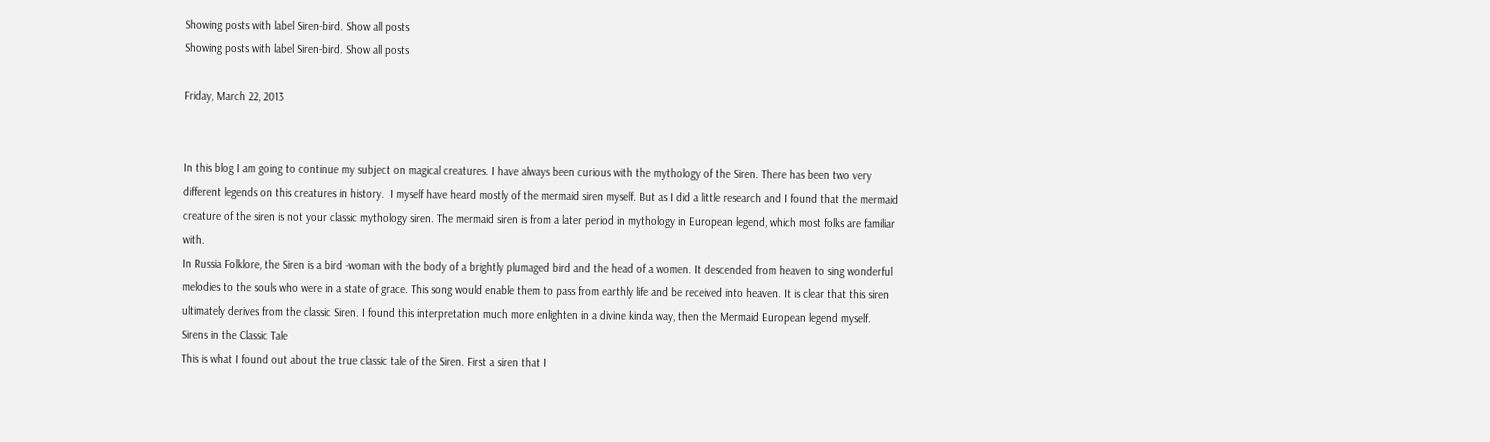Showing posts with label Siren-bird. Show all posts
Showing posts with label Siren-bird. Show all posts

Friday, March 22, 2013


In this blog I am going to continue my subject on magical creatures. I have always been curious with the mythology of the Siren. There has been two very different legends on this creatures in history.  I myself have heard mostly of the mermaid siren myself. But as I did a little research and I found that the mermaid creature of the siren is not your classic mythology siren. The mermaid siren is from a later period in mythology in European legend, which most folks are familiar with.
In Russia Folklore, the Siren is a bird -woman with the body of a brightly plumaged bird and the head of a women. It descended from heaven to sing wonderful melodies to the souls who were in a state of grace. This song would enable them to pass from earthly life and be received into heaven. It is clear that this siren ultimately derives from the classic Siren. I found this interpretation much more enlighten in a divine kinda way, then the Mermaid European legend myself.
Sirens in the Classic Tale
This is what I found out about the true classic tale of the Siren. First a siren that I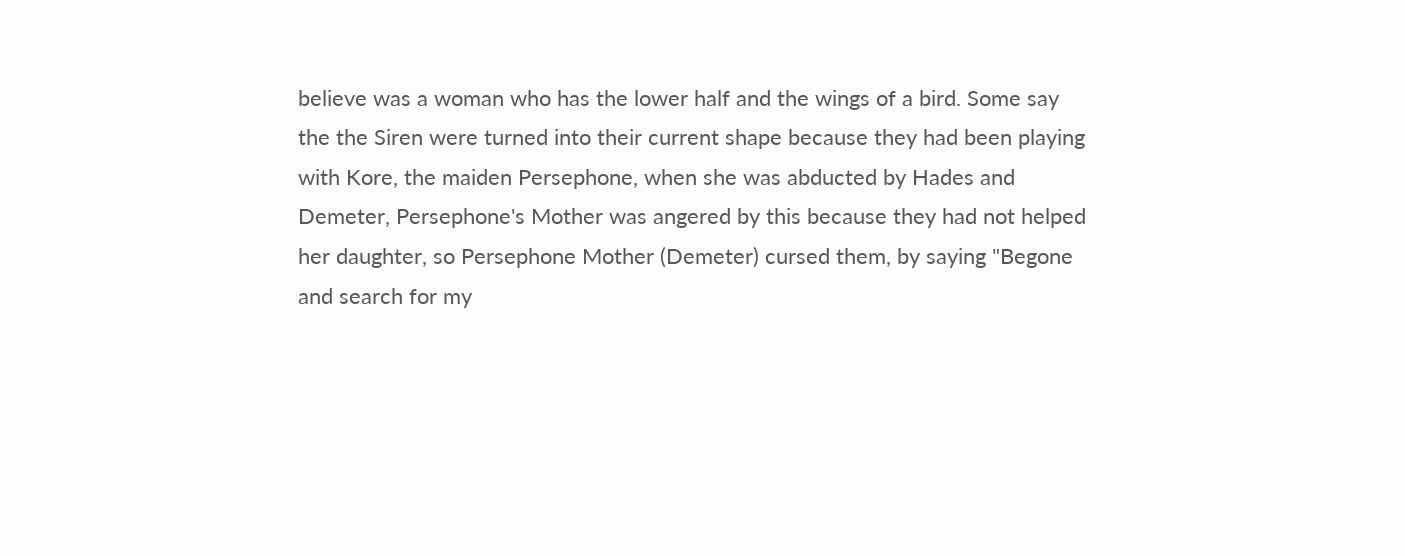believe was a woman who has the lower half and the wings of a bird. Some say the the Siren were turned into their current shape because they had been playing with Kore, the maiden Persephone, when she was abducted by Hades and Demeter, Persephone's Mother was angered by this because they had not helped her daughter, so Persephone Mother (Demeter) cursed them, by saying "Begone and search for my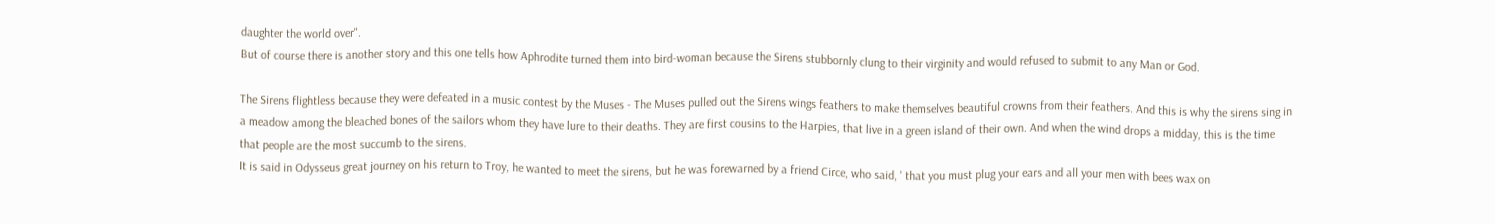daughter the world over".
But of course there is another story and this one tells how Aphrodite turned them into bird-woman because the Sirens stubbornly clung to their virginity and would refused to submit to any Man or God.

The Sirens flightless because they were defeated in a music contest by the Muses - The Muses pulled out the Sirens wings feathers to make themselves beautiful crowns from their feathers. And this is why the sirens sing in a meadow among the bleached bones of the sailors whom they have lure to their deaths. They are first cousins to the Harpies, that live in a green island of their own. And when the wind drops a midday, this is the time that people are the most succumb to the sirens.
It is said in Odysseus great journey on his return to Troy, he wanted to meet the sirens, but he was forewarned by a friend Circe, who said, ' that you must plug your ears and all your men with bees wax on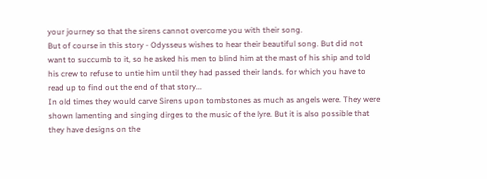your journey so that the sirens cannot overcome you with their song.
But of course in this story - Odysseus wishes to hear their beautiful song. But did not want to succumb to it, so he asked his men to blind him at the mast of his ship and told his crew to refuse to untie him until they had passed their lands. for which you have to read up to find out the end of that story...
In old times they would carve Sirens upon tombstones as much as angels were. They were shown lamenting and singing dirges to the music of the lyre. But it is also possible that they have designs on the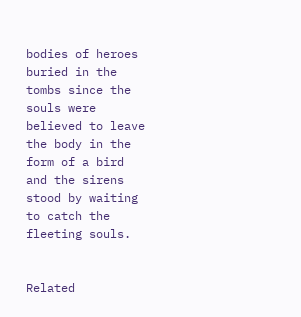bodies of heroes buried in the tombs since the souls were believed to leave the body in the form of a bird and the sirens stood by waiting to catch the fleeting souls.


Related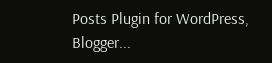Posts Plugin for WordPress, Blogger...